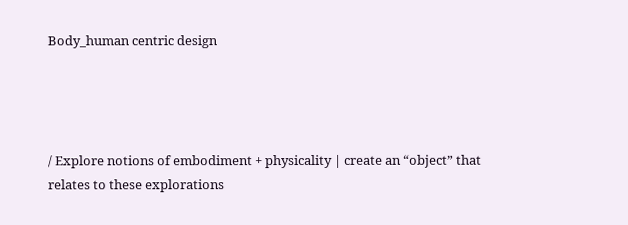Body_human centric design




/ Explore notions of embodiment + physicality | create an “object” that relates to these explorations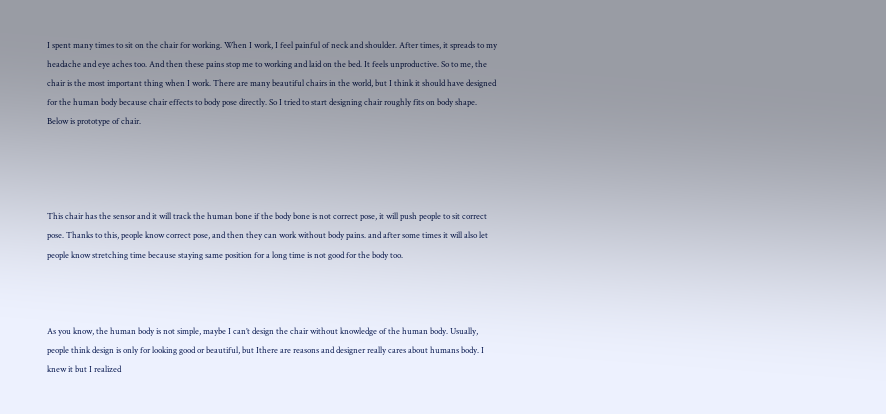I spent many times to sit on the chair for working. When I work, I feel painful of neck and shoulder. After times, it spreads to my headache and eye aches too. And then these pains stop me to working and laid on the bed. It feels unproductive. So to me, the chair is the most important thing when I work. There are many beautiful chairs in the world, but I think it should have designed for the human body because chair effects to body pose directly. So I tried to start designing chair roughly fits on body shape.  Below is prototype of chair.




This chair has the sensor and it will track the human bone if the body bone is not correct pose, it will push people to sit correct pose. Thanks to this, people know correct pose, and then they can work without body pains. and after some times it will also let people know stretching time because staying same position for a long time is not good for the body too.



As you know, the human body is not simple, maybe I can’t design the chair without knowledge of the human body. Usually, people think design is only for looking good or beautiful, but Ithere are reasons and designer really cares about humans body. I knew it but I realized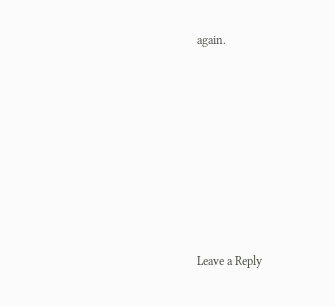again.








Leave a Reply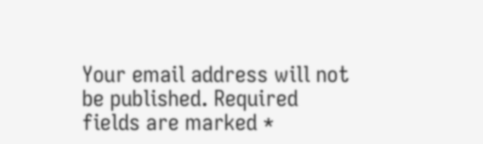Your email address will not be published. Required fields are marked *